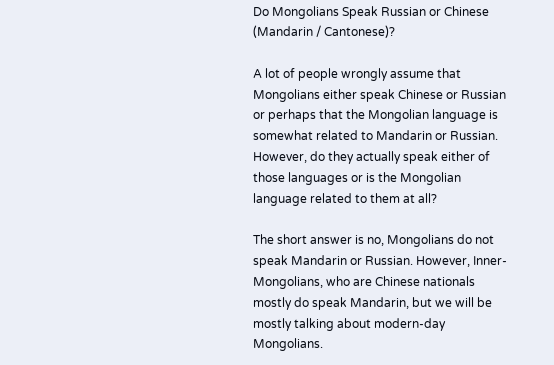Do Mongolians Speak Russian or Chinese (Mandarin / Cantonese)?

A lot of people wrongly assume that Mongolians either speak Chinese or Russian or perhaps that the Mongolian language is somewhat related to Mandarin or Russian. However, do they actually speak either of those languages or is the Mongolian language related to them at all?

The short answer is no, Mongolians do not speak Mandarin or Russian. However, Inner-Mongolians, who are Chinese nationals mostly do speak Mandarin, but we will be mostly talking about modern-day Mongolians.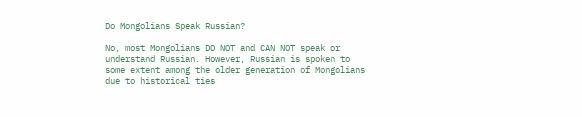Do Mongolians Speak Russian?

No, most Mongolians DO NOT and CAN NOT speak or understand Russian. However, Russian is spoken to some extent among the older generation of Mongolians due to historical ties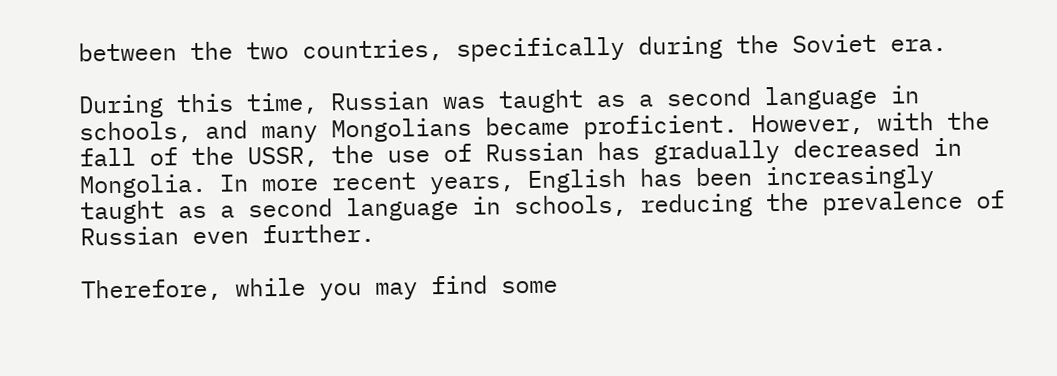between the two countries, specifically during the Soviet era.

During this time, Russian was taught as a second language in schools, and many Mongolians became proficient. However, with the fall of the USSR, the use of Russian has gradually decreased in Mongolia. In more recent years, English has been increasingly taught as a second language in schools, reducing the prevalence of Russian even further.

Therefore, while you may find some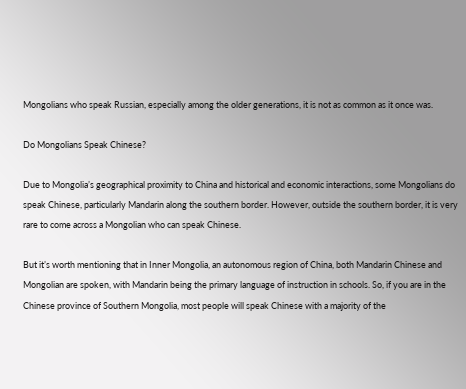Mongolians who speak Russian, especially among the older generations, it is not as common as it once was.

Do Mongolians Speak Chinese?

Due to Mongolia’s geographical proximity to China and historical and economic interactions, some Mongolians do speak Chinese, particularly Mandarin along the southern border. However, outside the southern border, it is very rare to come across a Mongolian who can speak Chinese.

But it’s worth mentioning that in Inner Mongolia, an autonomous region of China, both Mandarin Chinese and Mongolian are spoken, with Mandarin being the primary language of instruction in schools. So, if you are in the Chinese province of Southern Mongolia, most people will speak Chinese with a majority of the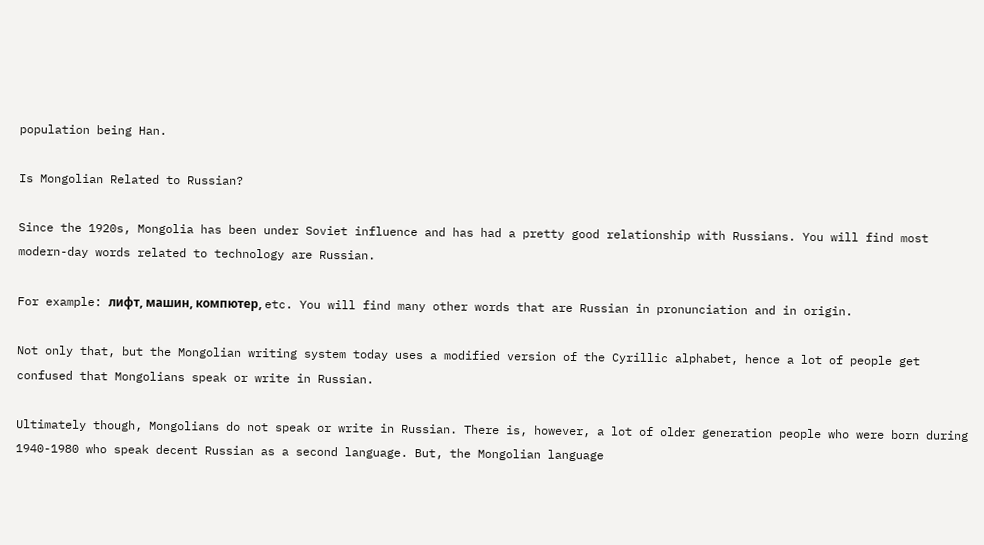population being Han.

Is Mongolian Related to Russian?

Since the 1920s, Mongolia has been under Soviet influence and has had a pretty good relationship with Russians. You will find most modern-day words related to technology are Russian.

For example: лифт, машин, компютер, etc. You will find many other words that are Russian in pronunciation and in origin.

Not only that, but the Mongolian writing system today uses a modified version of the Cyrillic alphabet, hence a lot of people get confused that Mongolians speak or write in Russian.

Ultimately though, Mongolians do not speak or write in Russian. There is, however, a lot of older generation people who were born during 1940-1980 who speak decent Russian as a second language. But, the Mongolian language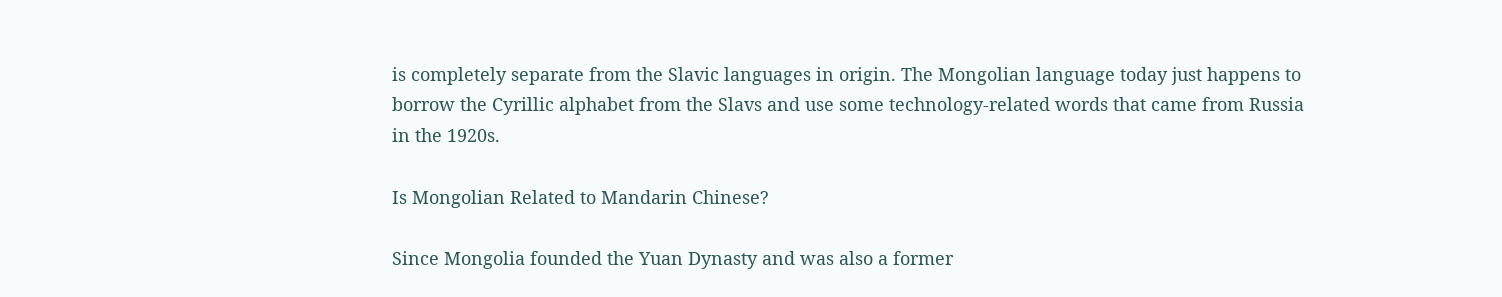is completely separate from the Slavic languages in origin. The Mongolian language today just happens to borrow the Cyrillic alphabet from the Slavs and use some technology-related words that came from Russia in the 1920s.

Is Mongolian Related to Mandarin Chinese?

Since Mongolia founded the Yuan Dynasty and was also a former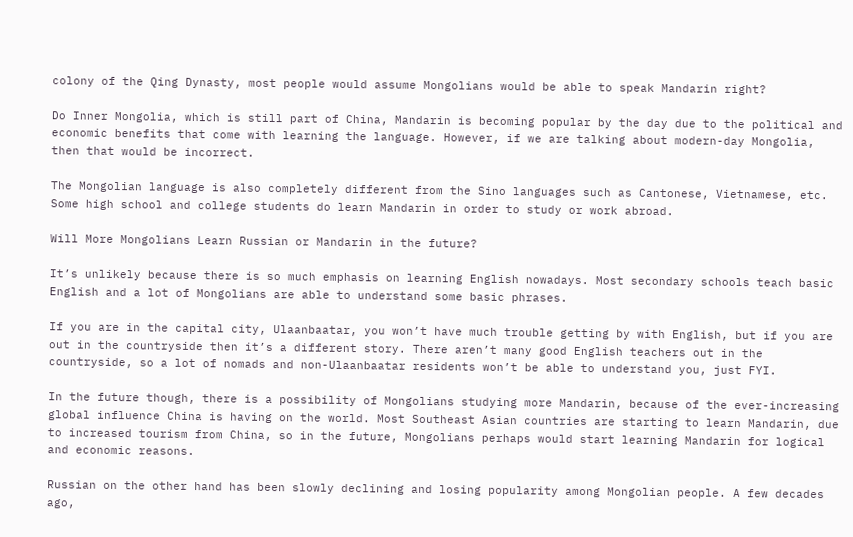colony of the Qing Dynasty, most people would assume Mongolians would be able to speak Mandarin right?

Do Inner Mongolia, which is still part of China, Mandarin is becoming popular by the day due to the political and economic benefits that come with learning the language. However, if we are talking about modern-day Mongolia, then that would be incorrect.

The Mongolian language is also completely different from the Sino languages such as Cantonese, Vietnamese, etc. Some high school and college students do learn Mandarin in order to study or work abroad.

Will More Mongolians Learn Russian or Mandarin in the future?

It’s unlikely because there is so much emphasis on learning English nowadays. Most secondary schools teach basic English and a lot of Mongolians are able to understand some basic phrases.

If you are in the capital city, Ulaanbaatar, you won’t have much trouble getting by with English, but if you are out in the countryside then it’s a different story. There aren’t many good English teachers out in the countryside, so a lot of nomads and non-Ulaanbaatar residents won’t be able to understand you, just FYI.

In the future though, there is a possibility of Mongolians studying more Mandarin, because of the ever-increasing global influence China is having on the world. Most Southeast Asian countries are starting to learn Mandarin, due to increased tourism from China, so in the future, Mongolians perhaps would start learning Mandarin for logical and economic reasons.

Russian on the other hand has been slowly declining and losing popularity among Mongolian people. A few decades ago,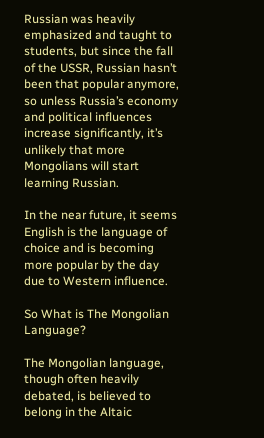Russian was heavily emphasized and taught to students, but since the fall of the USSR, Russian hasn’t been that popular anymore, so unless Russia’s economy and political influences increase significantly, it’s unlikely that more Mongolians will start learning Russian.

In the near future, it seems English is the language of choice and is becoming more popular by the day due to Western influence.

So What is The Mongolian Language?

The Mongolian language, though often heavily debated, is believed to belong in the Altaic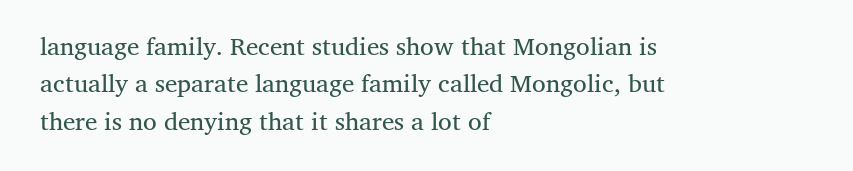language family. Recent studies show that Mongolian is actually a separate language family called Mongolic, but there is no denying that it shares a lot of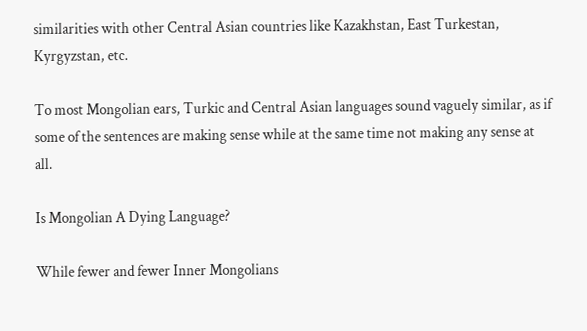similarities with other Central Asian countries like Kazakhstan, East Turkestan, Kyrgyzstan, etc.

To most Mongolian ears, Turkic and Central Asian languages sound vaguely similar, as if some of the sentences are making sense while at the same time not making any sense at all.

Is Mongolian A Dying Language?

While fewer and fewer Inner Mongolians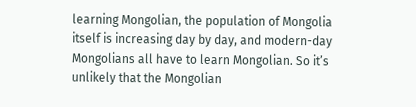learning Mongolian, the population of Mongolia itself is increasing day by day, and modern-day Mongolians all have to learn Mongolian. So it’s unlikely that the Mongolian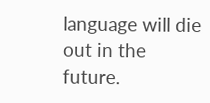language will die out in the future.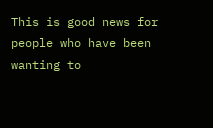This is good news for people who have been wanting to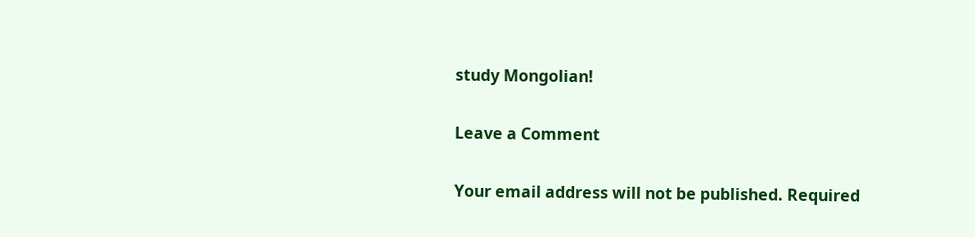study Mongolian!

Leave a Comment

Your email address will not be published. Required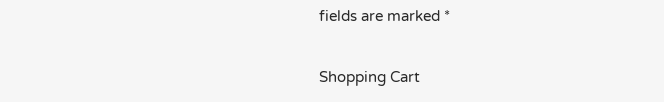fields are marked *

Shopping Cart